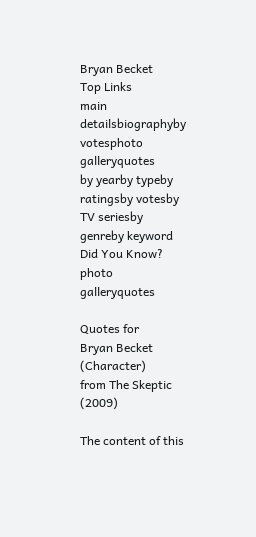Bryan Becket
Top Links
main detailsbiographyby votesphoto galleryquotes
by yearby typeby ratingsby votesby TV seriesby genreby keyword
Did You Know?
photo galleryquotes

Quotes for
Bryan Becket (Character)
from The Skeptic (2009)

The content of this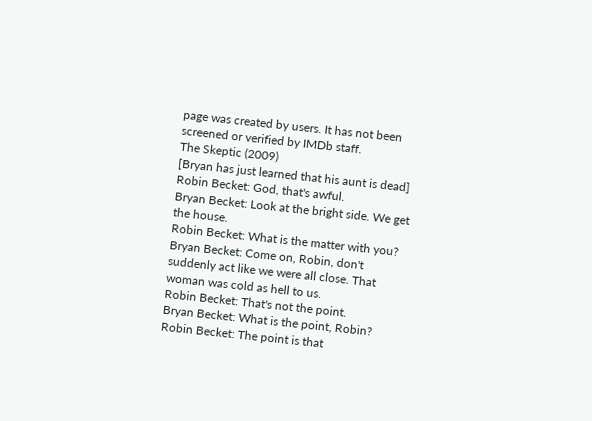page was created by users. It has not been screened or verified by IMDb staff.
The Skeptic (2009)
[Bryan has just learned that his aunt is dead]
Robin Becket: God, that's awful.
Bryan Becket: Look at the bright side. We get the house.
Robin Becket: What is the matter with you?
Bryan Becket: Come on, Robin, don't suddenly act like we were all close. That woman was cold as hell to us.
Robin Becket: That's not the point.
Bryan Becket: What is the point, Robin?
Robin Becket: The point is that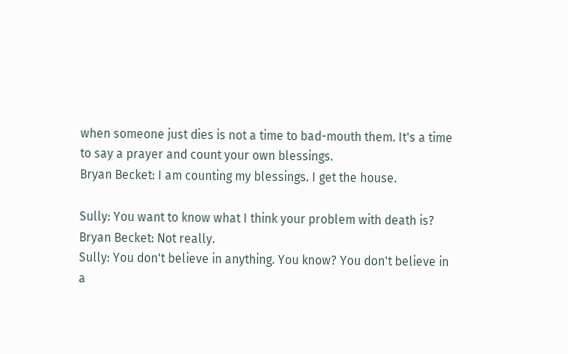when someone just dies is not a time to bad-mouth them. It's a time to say a prayer and count your own blessings.
Bryan Becket: I am counting my blessings. I get the house.

Sully: You want to know what I think your problem with death is?
Bryan Becket: Not really.
Sully: You don't believe in anything. You know? You don't believe in a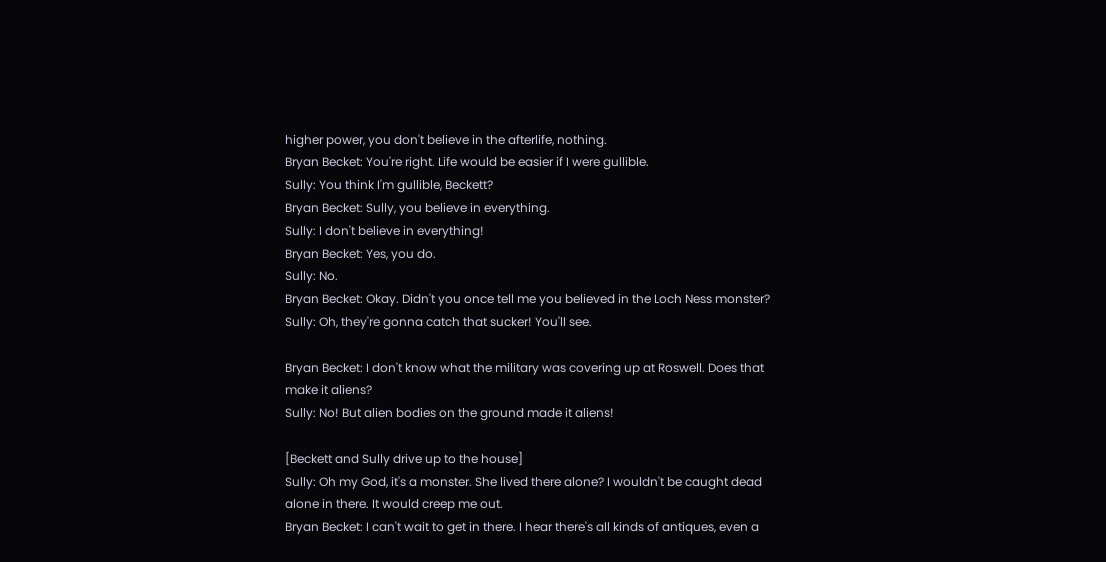higher power, you don't believe in the afterlife, nothing.
Bryan Becket: You're right. Life would be easier if I were gullible.
Sully: You think I'm gullible, Beckett?
Bryan Becket: Sully, you believe in everything.
Sully: I don't believe in everything!
Bryan Becket: Yes, you do.
Sully: No.
Bryan Becket: Okay. Didn't you once tell me you believed in the Loch Ness monster?
Sully: Oh, they're gonna catch that sucker! You'll see.

Bryan Becket: I don't know what the military was covering up at Roswell. Does that make it aliens?
Sully: No! But alien bodies on the ground made it aliens!

[Beckett and Sully drive up to the house]
Sully: Oh my God, it's a monster. She lived there alone? I wouldn't be caught dead alone in there. It would creep me out.
Bryan Becket: I can't wait to get in there. I hear there's all kinds of antiques, even a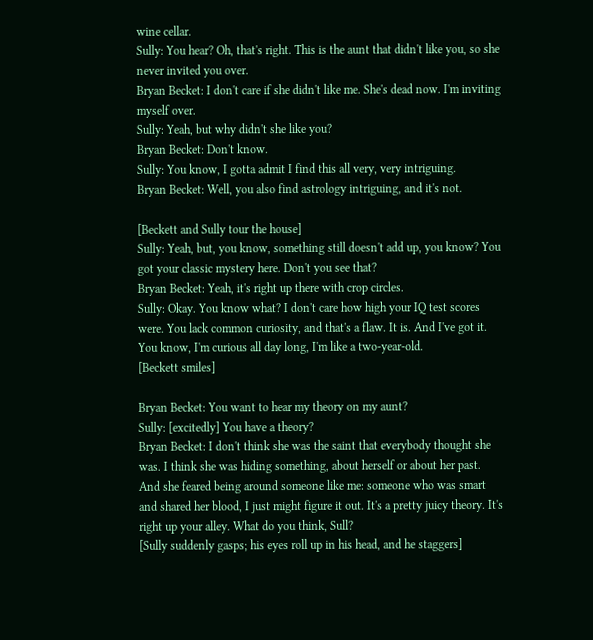wine cellar.
Sully: You hear? Oh, that's right. This is the aunt that didn't like you, so she never invited you over.
Bryan Becket: I don't care if she didn't like me. She's dead now. I'm inviting myself over.
Sully: Yeah, but why didn't she like you?
Bryan Becket: Don't know.
Sully: You know, I gotta admit I find this all very, very intriguing.
Bryan Becket: Well, you also find astrology intriguing, and it's not.

[Beckett and Sully tour the house]
Sully: Yeah, but, you know, something still doesn't add up, you know? You got your classic mystery here. Don't you see that?
Bryan Becket: Yeah, it's right up there with crop circles.
Sully: Okay. You know what? I don't care how high your IQ test scores were. You lack common curiosity, and that's a flaw. It is. And I've got it. You know, I'm curious all day long, I'm like a two-year-old.
[Beckett smiles]

Bryan Becket: You want to hear my theory on my aunt?
Sully: [excitedly] You have a theory?
Bryan Becket: I don't think she was the saint that everybody thought she was. I think she was hiding something, about herself or about her past. And she feared being around someone like me: someone who was smart and shared her blood, I just might figure it out. It's a pretty juicy theory. It's right up your alley. What do you think, Sull?
[Sully suddenly gasps; his eyes roll up in his head, and he staggers]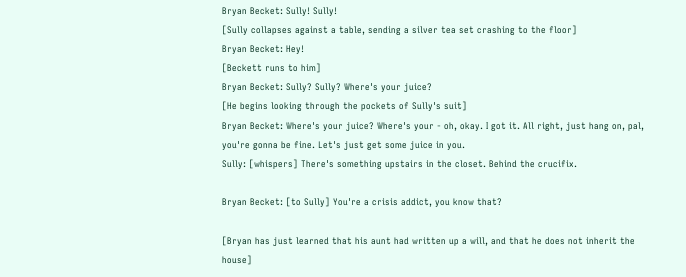Bryan Becket: Sully! Sully!
[Sully collapses against a table, sending a silver tea set crashing to the floor]
Bryan Becket: Hey!
[Beckett runs to him]
Bryan Becket: Sully? Sully? Where's your juice?
[He begins looking through the pockets of Sully's suit]
Bryan Becket: Where's your juice? Where's your - oh, okay. I got it. All right, just hang on, pal, you're gonna be fine. Let's just get some juice in you.
Sully: [whispers] There's something upstairs in the closet. Behind the crucifix.

Bryan Becket: [to Sully] You're a crisis addict, you know that?

[Bryan has just learned that his aunt had written up a will, and that he does not inherit the house]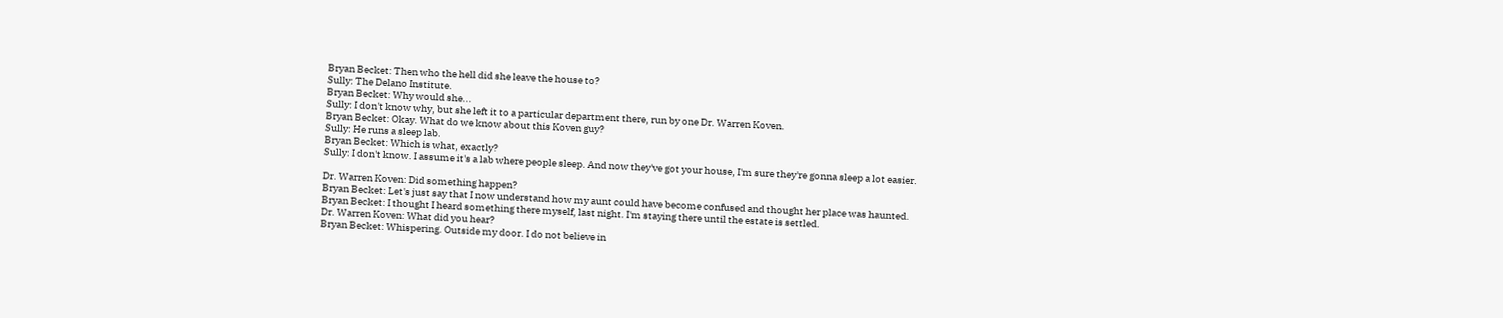Bryan Becket: Then who the hell did she leave the house to?
Sully: The Delano Institute.
Bryan Becket: Why would she...
Sully: I don't know why, but she left it to a particular department there, run by one Dr. Warren Koven.
Bryan Becket: Okay. What do we know about this Koven guy?
Sully: He runs a sleep lab.
Bryan Becket: Which is what, exactly?
Sully: I don't know. I assume it's a lab where people sleep. And now they've got your house, I'm sure they're gonna sleep a lot easier.

Dr. Warren Koven: Did something happen?
Bryan Becket: Let's just say that I now understand how my aunt could have become confused and thought her place was haunted.
Bryan Becket: I thought I heard something there myself, last night. I'm staying there until the estate is settled.
Dr. Warren Koven: What did you hear?
Bryan Becket: Whispering. Outside my door. I do not believe in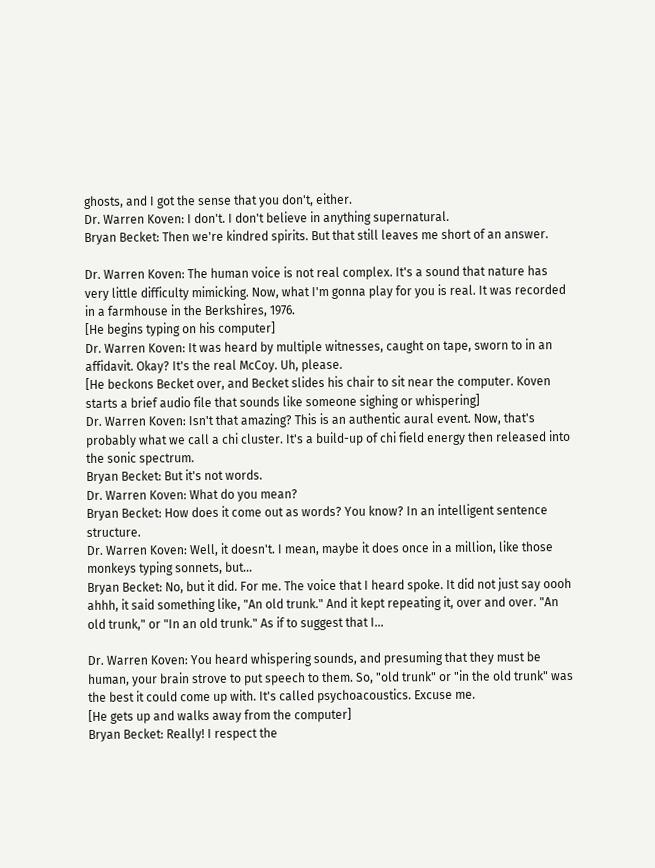ghosts, and I got the sense that you don't, either.
Dr. Warren Koven: I don't. I don't believe in anything supernatural.
Bryan Becket: Then we're kindred spirits. But that still leaves me short of an answer.

Dr. Warren Koven: The human voice is not real complex. It's a sound that nature has very little difficulty mimicking. Now, what I'm gonna play for you is real. It was recorded in a farmhouse in the Berkshires, 1976.
[He begins typing on his computer]
Dr. Warren Koven: It was heard by multiple witnesses, caught on tape, sworn to in an affidavit. Okay? It's the real McCoy. Uh, please.
[He beckons Becket over, and Becket slides his chair to sit near the computer. Koven starts a brief audio file that sounds like someone sighing or whispering]
Dr. Warren Koven: Isn't that amazing? This is an authentic aural event. Now, that's probably what we call a chi cluster. It's a build-up of chi field energy then released into the sonic spectrum.
Bryan Becket: But it's not words.
Dr. Warren Koven: What do you mean?
Bryan Becket: How does it come out as words? You know? In an intelligent sentence structure.
Dr. Warren Koven: Well, it doesn't. I mean, maybe it does once in a million, like those monkeys typing sonnets, but...
Bryan Becket: No, but it did. For me. The voice that I heard spoke. It did not just say oooh ahhh, it said something like, "An old trunk." And it kept repeating it, over and over. "An old trunk," or "In an old trunk." As if to suggest that I...

Dr. Warren Koven: You heard whispering sounds, and presuming that they must be human, your brain strove to put speech to them. So, "old trunk" or "in the old trunk" was the best it could come up with. It's called psychoacoustics. Excuse me.
[He gets up and walks away from the computer]
Bryan Becket: Really! I respect the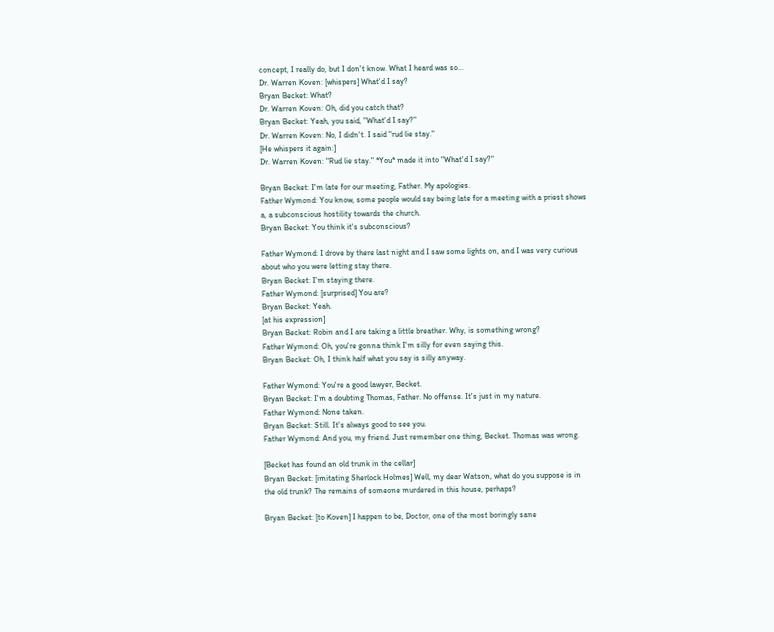concept, I really do, but I don't know. What I heard was so...
Dr. Warren Koven: [whispers] What'd I say?
Bryan Becket: What?
Dr. Warren Koven: Oh, did you catch that?
Bryan Becket: Yeah, you said, "What'd I say?"
Dr. Warren Koven: No, I didn't. I said "rud lie stay."
[He whispers it again:]
Dr. Warren Koven: "Rud lie stay." *You* made it into "What'd I say?"

Bryan Becket: I'm late for our meeting, Father. My apologies.
Father Wymond: You know, some people would say being late for a meeting with a priest shows a, a subconscious hostility towards the church.
Bryan Becket: You think it's subconscious?

Father Wymond: I drove by there last night and I saw some lights on, and I was very curious about who you were letting stay there.
Bryan Becket: I'm staying there.
Father Wymond: [surprised] You are?
Bryan Becket: Yeah.
[at his expression]
Bryan Becket: Robin and I are taking a little breather. Why, is something wrong?
Father Wymond: Oh, you're gonna think I'm silly for even saying this.
Bryan Becket: Oh, I think half what you say is silly anyway.

Father Wymond: You're a good lawyer, Becket.
Bryan Becket: I'm a doubting Thomas, Father. No offense. It's just in my nature.
Father Wymond: None taken.
Bryan Becket: Still. It's always good to see you.
Father Wymond: And you, my friend. Just remember one thing, Becket. Thomas was wrong.

[Becket has found an old trunk in the cellar]
Bryan Becket: [imitating Sherlock Holmes] Well, my dear Watson, what do you suppose is in the old trunk? The remains of someone murdered in this house, perhaps?

Bryan Becket: [to Koven] I happen to be, Doctor, one of the most boringly sane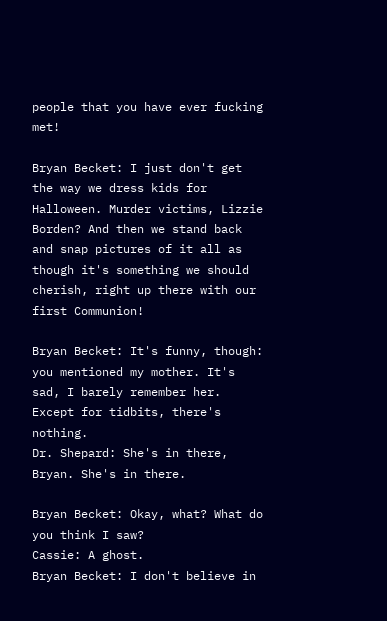people that you have ever fucking met!

Bryan Becket: I just don't get the way we dress kids for Halloween. Murder victims, Lizzie Borden? And then we stand back and snap pictures of it all as though it's something we should cherish, right up there with our first Communion!

Bryan Becket: It's funny, though: you mentioned my mother. It's sad, I barely remember her. Except for tidbits, there's nothing.
Dr. Shepard: She's in there, Bryan. She's in there.

Bryan Becket: Okay, what? What do you think I saw?
Cassie: A ghost.
Bryan Becket: I don't believe in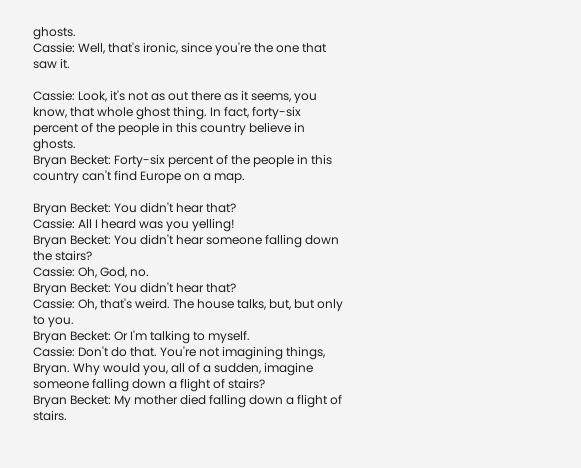ghosts.
Cassie: Well, that's ironic, since you're the one that saw it.

Cassie: Look, it's not as out there as it seems, you know, that whole ghost thing. In fact, forty-six percent of the people in this country believe in ghosts.
Bryan Becket: Forty-six percent of the people in this country can't find Europe on a map.

Bryan Becket: You didn't hear that?
Cassie: All I heard was you yelling!
Bryan Becket: You didn't hear someone falling down the stairs?
Cassie: Oh, God, no.
Bryan Becket: You didn't hear that?
Cassie: Oh, that's weird. The house talks, but, but only to you.
Bryan Becket: Or I'm talking to myself.
Cassie: Don't do that. You're not imagining things, Bryan. Why would you, all of a sudden, imagine someone falling down a flight of stairs?
Bryan Becket: My mother died falling down a flight of stairs.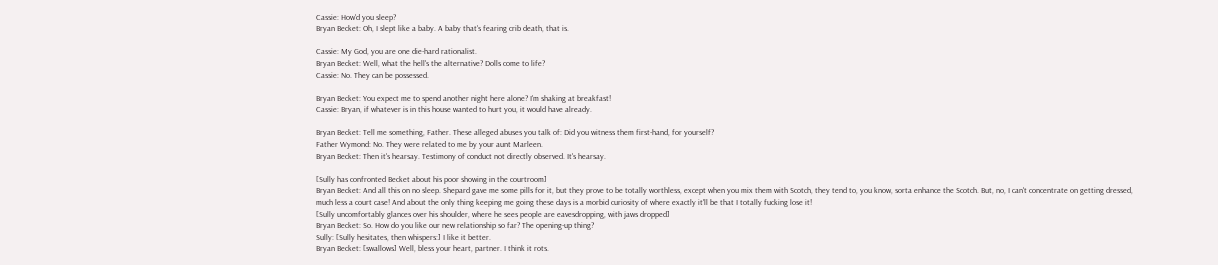Cassie: How'd you sleep?
Bryan Becket: Oh, I slept like a baby. A baby that's fearing crib death, that is.

Cassie: My God, you are one die-hard rationalist.
Bryan Becket: Well, what the hell's the alternative? Dolls come to life?
Cassie: No. They can be possessed.

Bryan Becket: You expect me to spend another night here alone? I'm shaking at breakfast!
Cassie: Bryan, if whatever is in this house wanted to hurt you, it would have already.

Bryan Becket: Tell me something, Father. These alleged abuses you talk of: Did you witness them first-hand, for yourself?
Father Wymond: No. They were related to me by your aunt Marleen.
Bryan Becket: Then it's hearsay. Testimony of conduct not directly observed. It's hearsay.

[Sully has confronted Becket about his poor showing in the courtroom]
Bryan Becket: And all this on no sleep. Shepard gave me some pills for it, but they prove to be totally worthless, except when you mix them with Scotch, they tend to, you know, sorta enhance the Scotch. But, no, I can't concentrate on getting dressed, much less a court case! And about the only thing keeping me going these days is a morbid curiosity of where exactly it'll be that I totally fucking lose it!
[Sully uncomfortably glances over his shoulder, where he sees people are eavesdropping, with jaws dropped]
Bryan Becket: So. How do you like our new relationship so far? The opening-up thing?
Sully: [Sully hesitates, then whispers:] I like it better.
Bryan Becket: [swallows] Well, bless your heart, partner. I think it rots.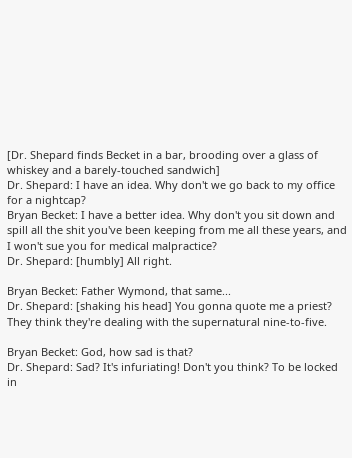[Dr. Shepard finds Becket in a bar, brooding over a glass of whiskey and a barely-touched sandwich]
Dr. Shepard: I have an idea. Why don't we go back to my office for a nightcap?
Bryan Becket: I have a better idea. Why don't you sit down and spill all the shit you've been keeping from me all these years, and I won't sue you for medical malpractice?
Dr. Shepard: [humbly] All right.

Bryan Becket: Father Wymond, that same...
Dr. Shepard: [shaking his head] You gonna quote me a priest? They think they're dealing with the supernatural nine-to-five.

Bryan Becket: God, how sad is that?
Dr. Shepard: Sad? It's infuriating! Don't you think? To be locked in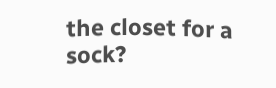the closet for a sock?